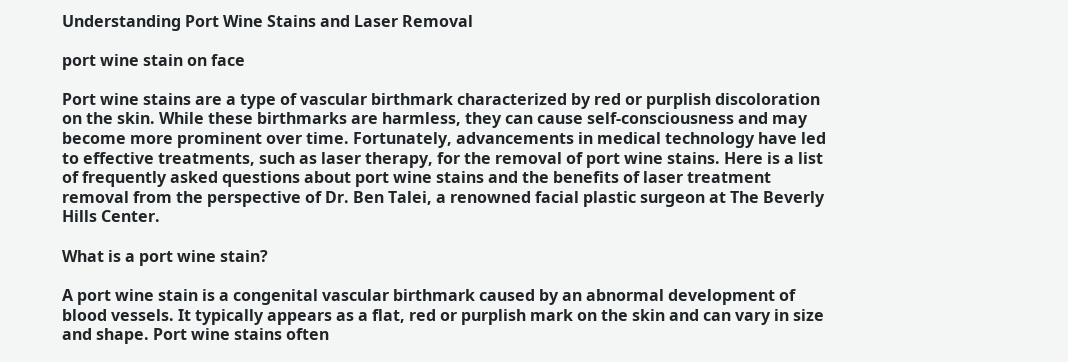Understanding Port Wine Stains and Laser Removal

port wine stain on face

Port wine stains are a type of vascular birthmark characterized by red or purplish discoloration on the skin. While these birthmarks are harmless, they can cause self-consciousness and may become more prominent over time. Fortunately, advancements in medical technology have led to effective treatments, such as laser therapy, for the removal of port wine stains. Here is a list of frequently asked questions about port wine stains and the benefits of laser treatment removal from the perspective of Dr. Ben Talei, a renowned facial plastic surgeon at The Beverly Hills Center.

What is a port wine stain?

A port wine stain is a congenital vascular birthmark caused by an abnormal development of blood vessels. It typically appears as a flat, red or purplish mark on the skin and can vary in size and shape. Port wine stains often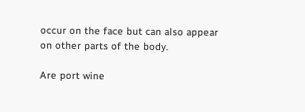occur on the face but can also appear on other parts of the body.

Are port wine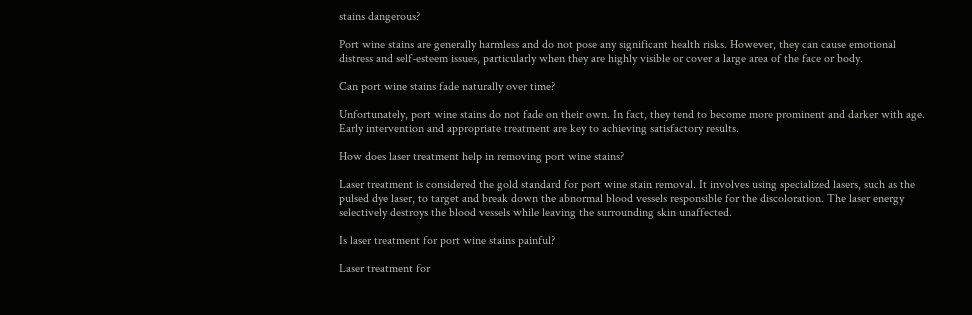stains dangerous?

Port wine stains are generally harmless and do not pose any significant health risks. However, they can cause emotional distress and self-esteem issues, particularly when they are highly visible or cover a large area of the face or body.

Can port wine stains fade naturally over time?

Unfortunately, port wine stains do not fade on their own. In fact, they tend to become more prominent and darker with age. Early intervention and appropriate treatment are key to achieving satisfactory results.

How does laser treatment help in removing port wine stains?

Laser treatment is considered the gold standard for port wine stain removal. It involves using specialized lasers, such as the pulsed dye laser, to target and break down the abnormal blood vessels responsible for the discoloration. The laser energy selectively destroys the blood vessels while leaving the surrounding skin unaffected.

Is laser treatment for port wine stains painful?

Laser treatment for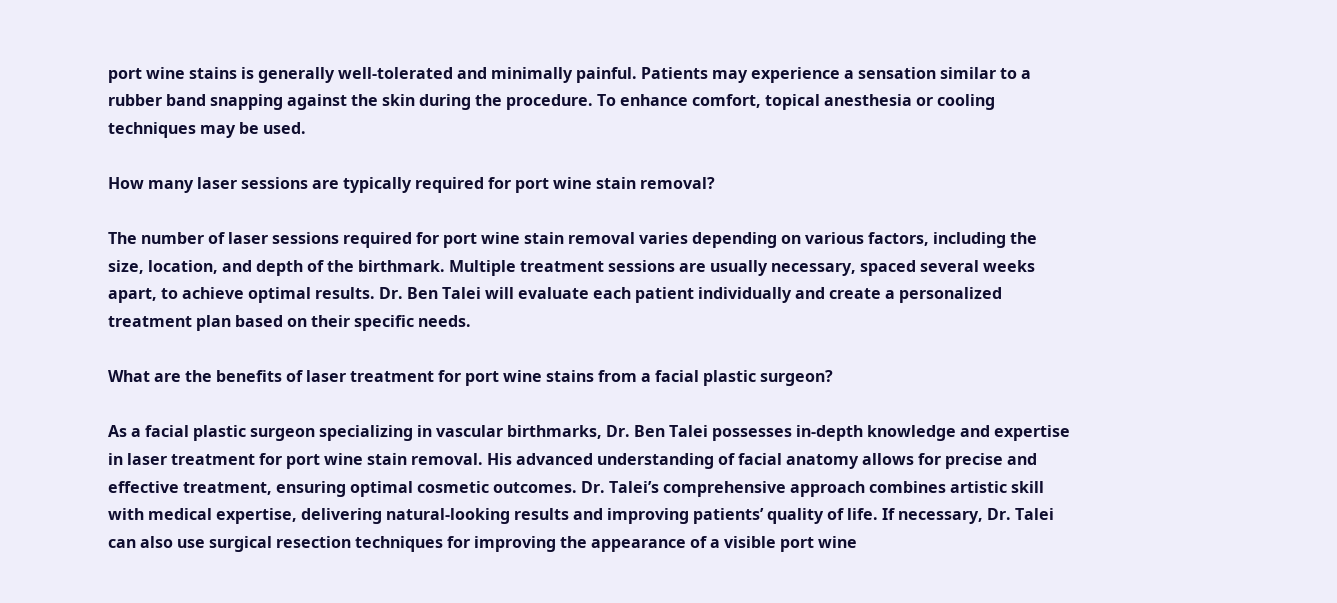port wine stains is generally well-tolerated and minimally painful. Patients may experience a sensation similar to a rubber band snapping against the skin during the procedure. To enhance comfort, topical anesthesia or cooling techniques may be used.

How many laser sessions are typically required for port wine stain removal?

The number of laser sessions required for port wine stain removal varies depending on various factors, including the size, location, and depth of the birthmark. Multiple treatment sessions are usually necessary, spaced several weeks apart, to achieve optimal results. Dr. Ben Talei will evaluate each patient individually and create a personalized treatment plan based on their specific needs.

What are the benefits of laser treatment for port wine stains from a facial plastic surgeon?

As a facial plastic surgeon specializing in vascular birthmarks, Dr. Ben Talei possesses in-depth knowledge and expertise in laser treatment for port wine stain removal. His advanced understanding of facial anatomy allows for precise and effective treatment, ensuring optimal cosmetic outcomes. Dr. Talei’s comprehensive approach combines artistic skill with medical expertise, delivering natural-looking results and improving patients’ quality of life. If necessary, Dr. Talei can also use surgical resection techniques for improving the appearance of a visible port wine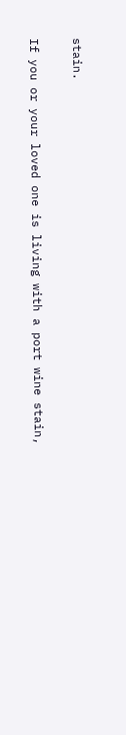stain.

If you or your loved one is living with a port wine stain,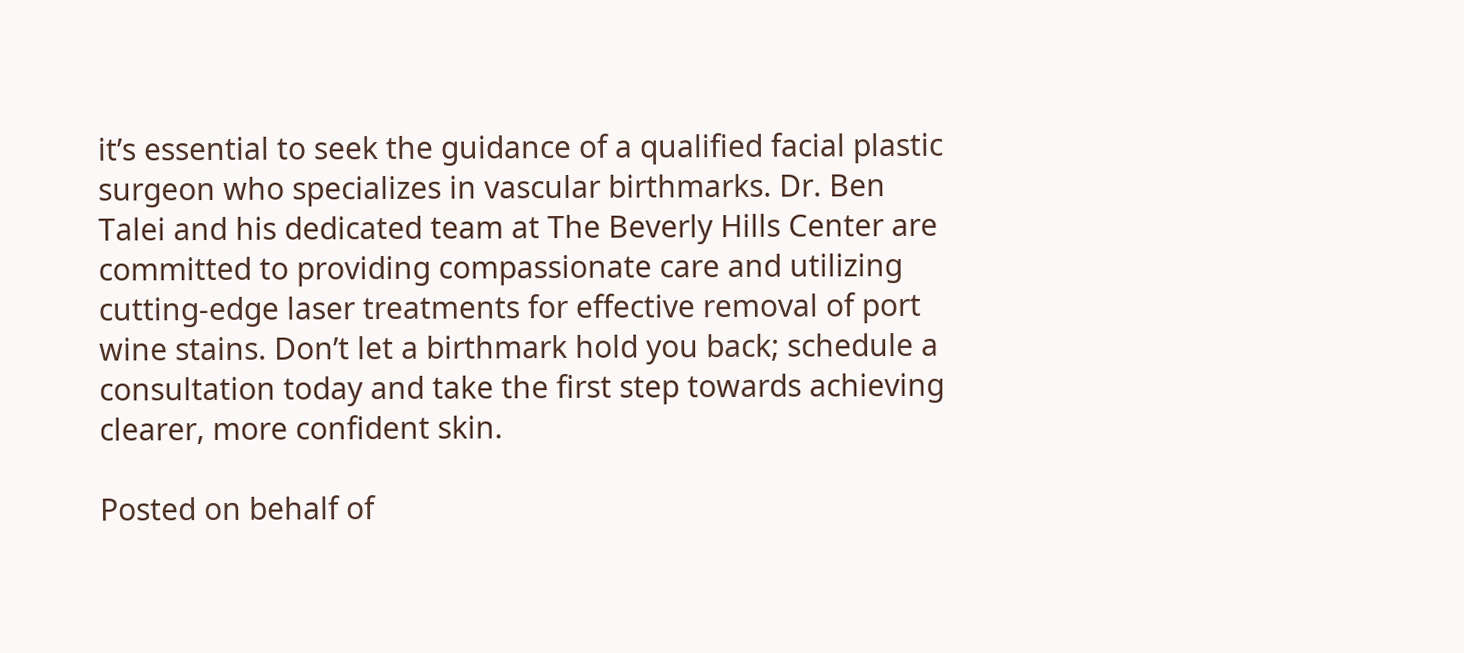it’s essential to seek the guidance of a qualified facial plastic surgeon who specializes in vascular birthmarks. Dr. Ben Talei and his dedicated team at The Beverly Hills Center are committed to providing compassionate care and utilizing cutting-edge laser treatments for effective removal of port wine stains. Don’t let a birthmark hold you back; schedule a consultation today and take the first step towards achieving clearer, more confident skin.

Posted on behalf of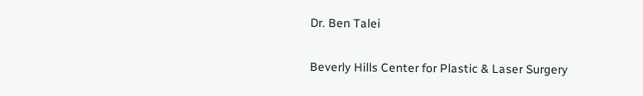Dr. Ben Talei

Beverly Hills Center for Plastic & Laser Surgery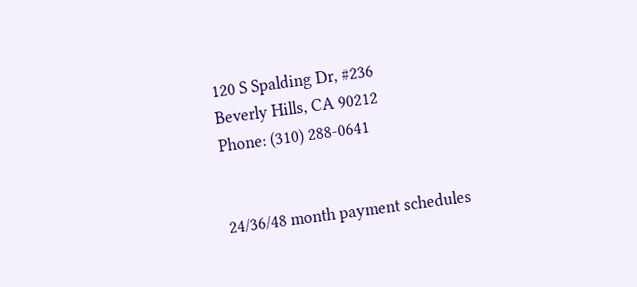120 S Spalding Dr, #236
Beverly Hills, CA 90212
Phone: (310) 288-0641


24/36/48 month payment schedules